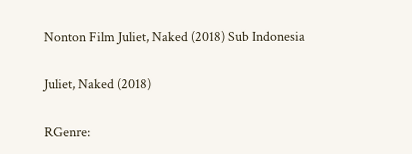Nonton Film Juliet, Naked (2018) Sub Indonesia

Juliet, Naked (2018)

RGenre: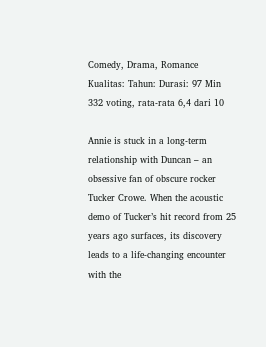Comedy, Drama, Romance
Kualitas: Tahun: Durasi: 97 Min
332 voting, rata-rata 6,4 dari 10

Annie is stuck in a long-term relationship with Duncan – an obsessive fan of obscure rocker Tucker Crowe. When the acoustic demo of Tucker’s hit record from 25 years ago surfaces, its discovery leads to a life-changing encounter with the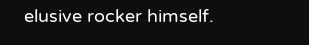elusive rocker himself.